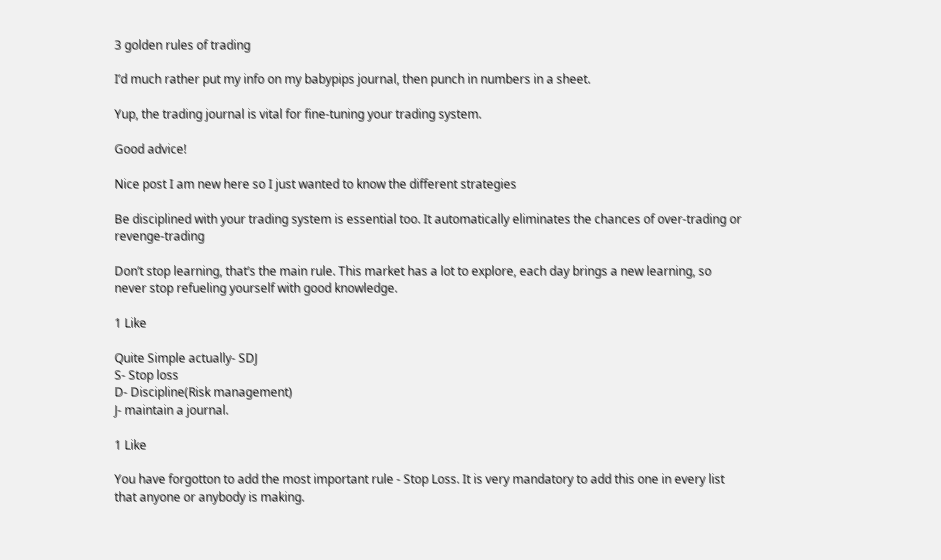3 golden rules of trading

I’d much rather put my info on my babypips journal, then punch in numbers in a sheet.

Yup, the trading journal is vital for fine-tuning your trading system.

Good advice!

Nice post I am new here so I just wanted to know the different strategies

Be disciplined with your trading system is essential too. It automatically eliminates the chances of over-trading or revenge-trading

Don’t stop learning, that’s the main rule. This market has a lot to explore, each day brings a new learning, so never stop refueling yourself with good knowledge.

1 Like

Quite Simple actually- SDJ
S- Stop loss
D- Discipline(Risk management)
J- maintain a journal.

1 Like

You have forgotton to add the most important rule - Stop Loss. It is very mandatory to add this one in every list that anyone or anybody is making.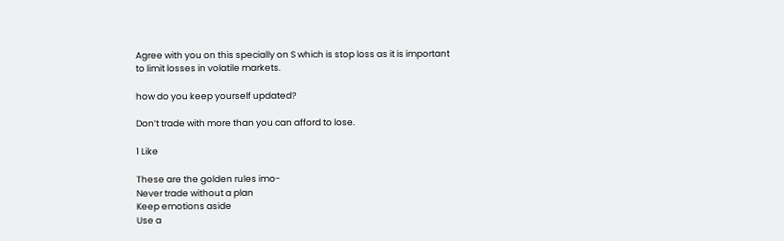Agree with you on this specially on S which is stop loss as it is important to limit losses in volatile markets.

how do you keep yourself updated?

Don’t trade with more than you can afford to lose.

1 Like

These are the golden rules imo-
Never trade without a plan
Keep emotions aside
Use a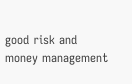good risk and money management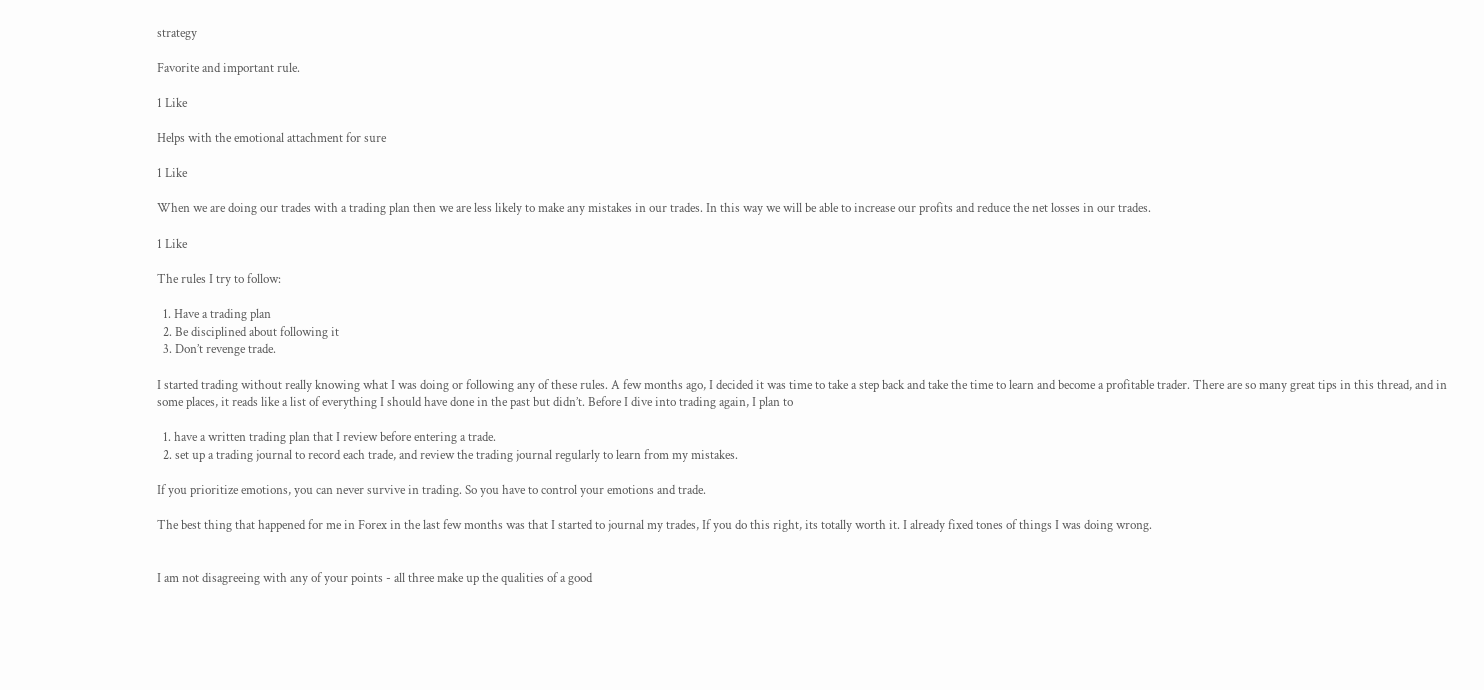strategy

Favorite and important rule.

1 Like

Helps with the emotional attachment for sure

1 Like

When we are doing our trades with a trading plan then we are less likely to make any mistakes in our trades. In this way we will be able to increase our profits and reduce the net losses in our trades.

1 Like

The rules I try to follow:

  1. Have a trading plan
  2. Be disciplined about following it
  3. Don’t revenge trade.

I started trading without really knowing what I was doing or following any of these rules. A few months ago, I decided it was time to take a step back and take the time to learn and become a profitable trader. There are so many great tips in this thread, and in some places, it reads like a list of everything I should have done in the past but didn’t. Before I dive into trading again, I plan to

  1. have a written trading plan that I review before entering a trade.
  2. set up a trading journal to record each trade, and review the trading journal regularly to learn from my mistakes.

If you prioritize emotions, you can never survive in trading. So you have to control your emotions and trade.

The best thing that happened for me in Forex in the last few months was that I started to journal my trades, If you do this right, its totally worth it. I already fixed tones of things I was doing wrong.


I am not disagreeing with any of your points - all three make up the qualities of a good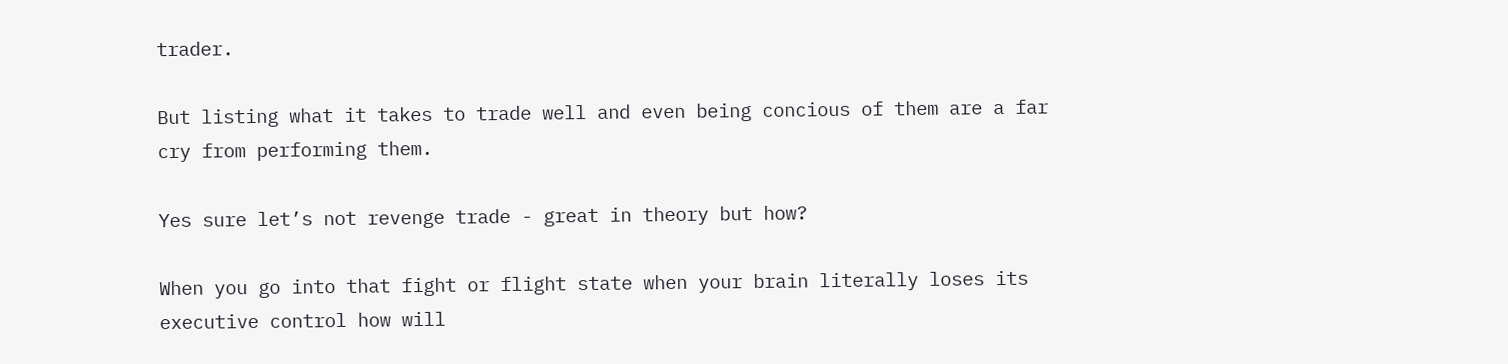trader.

But listing what it takes to trade well and even being concious of them are a far cry from performing them.

Yes sure let’s not revenge trade - great in theory but how?

When you go into that fight or flight state when your brain literally loses its executive control how will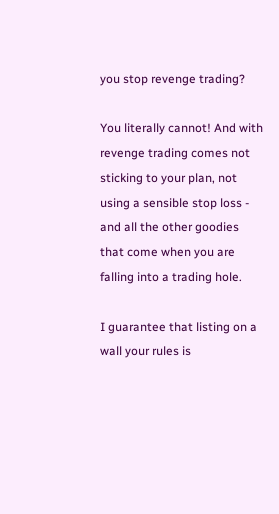you stop revenge trading?

You literally cannot! And with revenge trading comes not sticking to your plan, not using a sensible stop loss - and all the other goodies that come when you are falling into a trading hole.

I guarantee that listing on a wall your rules is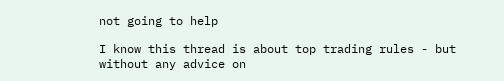not going to help

I know this thread is about top trading rules - but without any advice on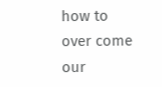how to over come our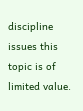discipline issues this topic is of limited value.